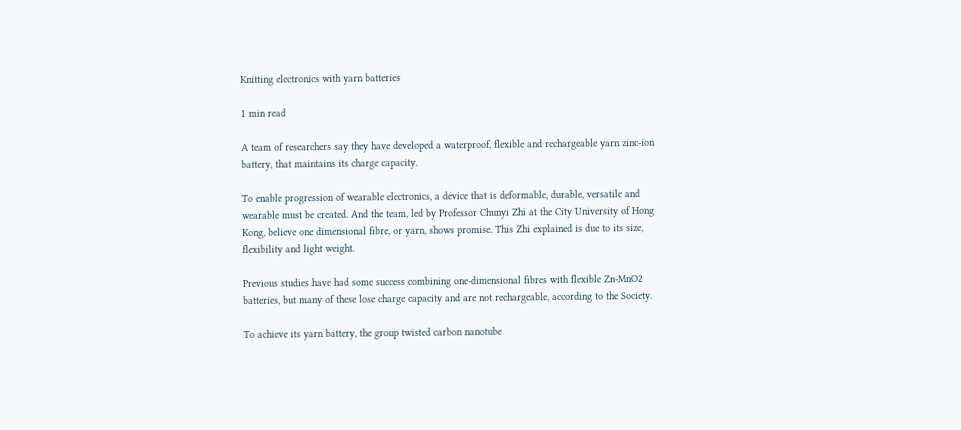Knitting electronics with yarn batteries

1 min read

A team of researchers say they have developed a waterproof, flexible and rechargeable yarn zinc-ion battery, that maintains its charge capacity.

To enable progression of wearable electronics, a device that is deformable, durable, versatile and wearable must be created. And the team, led by Professor Chunyi Zhi at the City University of Hong Kong, believe one dimensional fibre, or yarn, shows promise. This Zhi explained is due to its size, flexibility and light weight.

Previous studies have had some success combining one-dimensional fibres with flexible Zn-MnO2 batteries, but many of these lose charge capacity and are not rechargeable, according to the Society.

To achieve its yarn battery, the group twisted carbon nanotube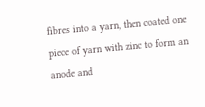fibres into a yarn, then coated one piece of yarn with zinc to form an anode and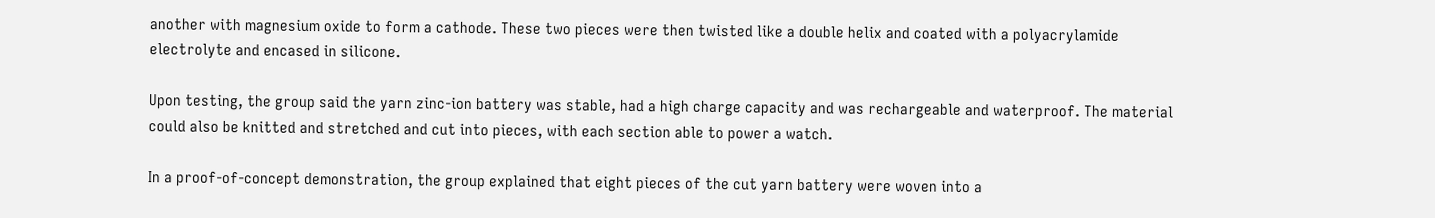another with magnesium oxide to form a cathode. These two pieces were then twisted like a double helix and coated with a polyacrylamide electrolyte and encased in silicone.

Upon testing, the group said the yarn zinc-ion battery was stable, had a high charge capacity and was rechargeable and waterproof. The material could also be knitted and stretched and cut into pieces, with each section able to power a watch.

In a proof-of-concept demonstration, the group explained that eight pieces of the cut yarn battery were woven into a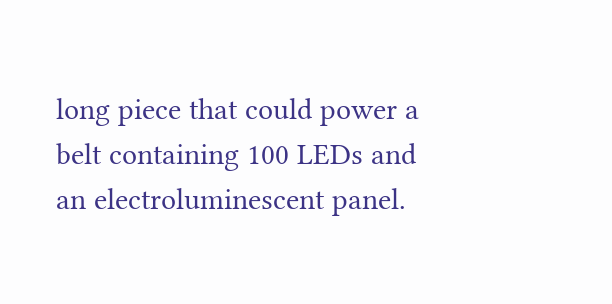long piece that could power a belt containing 100 LEDs and an electroluminescent panel.